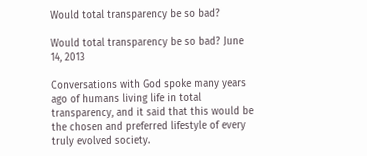Would total transparency be so bad?

Would total transparency be so bad? June 14, 2013

Conversations with God spoke many years ago of humans living life in total transparency, and it said that this would be the chosen and preferred lifestyle of every truly evolved society.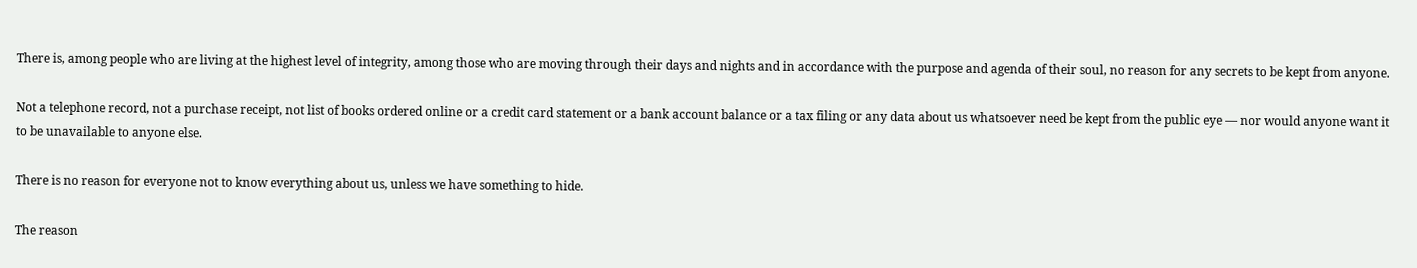There is, among people who are living at the highest level of integrity, among those who are moving through their days and nights and in accordance with the purpose and agenda of their soul, no reason for any secrets to be kept from anyone.

Not a telephone record, not a purchase receipt, not list of books ordered online or a credit card statement or a bank account balance or a tax filing or any data about us whatsoever need be kept from the public eye — nor would anyone want it to be unavailable to anyone else.

There is no reason for everyone not to know everything about us, unless we have something to hide.

The reason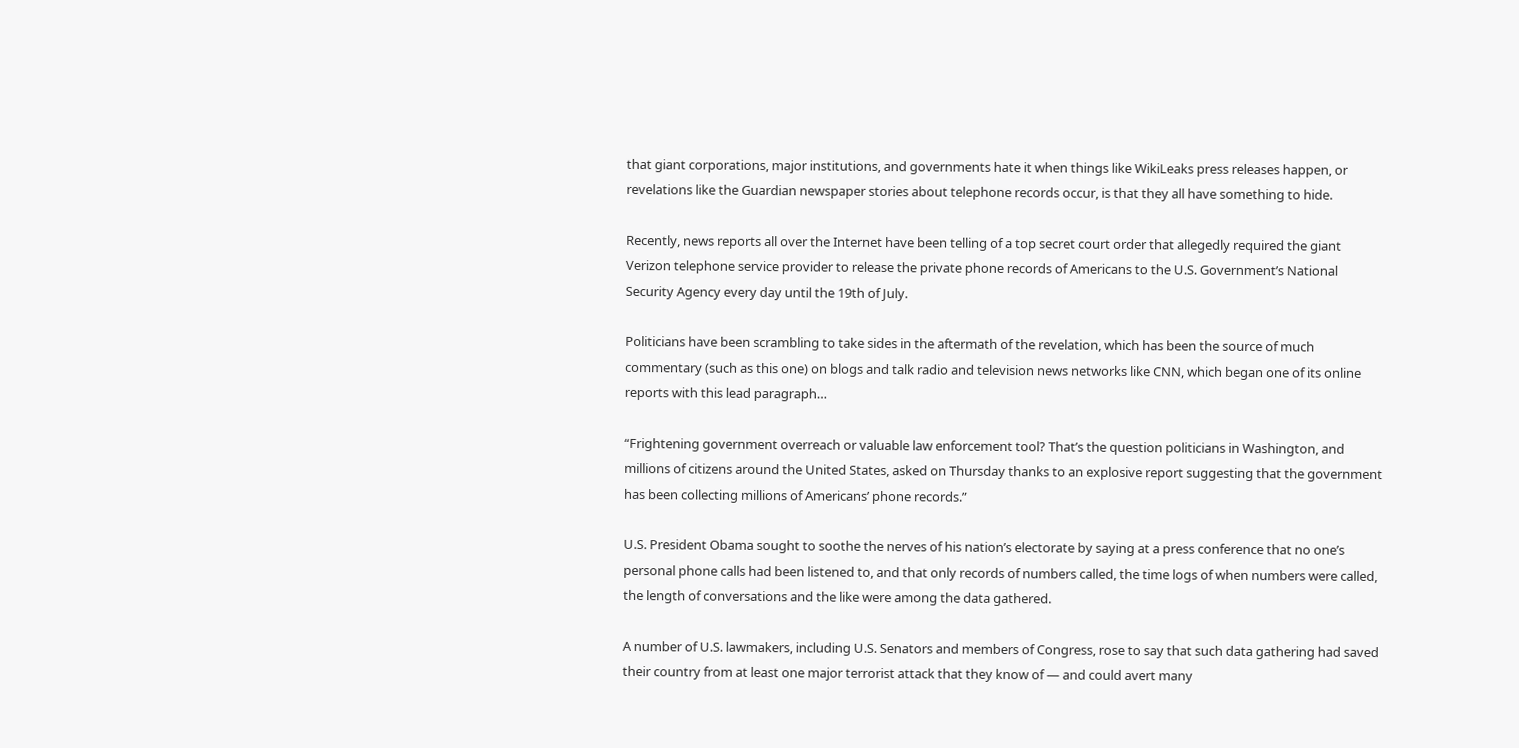that giant corporations, major institutions, and governments hate it when things like WikiLeaks press releases happen, or revelations like the Guardian newspaper stories about telephone records occur, is that they all have something to hide.

Recently, news reports all over the Internet have been telling of a top secret court order that allegedly required the giant Verizon telephone service provider to release the private phone records of Americans to the U.S. Government’s National Security Agency every day until the 19th of July.

Politicians have been scrambling to take sides in the aftermath of the revelation, which has been the source of much commentary (such as this one) on blogs and talk radio and television news networks like CNN, which began one of its online reports with this lead paragraph…

“Frightening government overreach or valuable law enforcement tool? That’s the question politicians in Washington, and millions of citizens around the United States, asked on Thursday thanks to an explosive report suggesting that the government has been collecting millions of Americans’ phone records.”

U.S. President Obama sought to soothe the nerves of his nation’s electorate by saying at a press conference that no one’s personal phone calls had been listened to, and that only records of numbers called, the time logs of when numbers were called, the length of conversations and the like were among the data gathered.

A number of U.S. lawmakers, including U.S. Senators and members of Congress, rose to say that such data gathering had saved their country from at least one major terrorist attack that they know of — and could avert many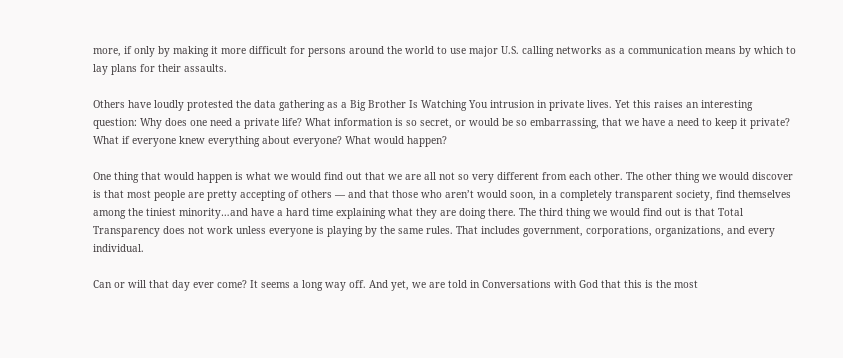more, if only by making it more difficult for persons around the world to use major U.S. calling networks as a communication means by which to lay plans for their assaults.

Others have loudly protested the data gathering as a Big Brother Is Watching You intrusion in private lives. Yet this raises an interesting question: Why does one need a private life? What information is so secret, or would be so embarrassing, that we have a need to keep it private? What if everyone knew everything about everyone? What would happen?

One thing that would happen is what we would find out that we are all not so very different from each other. The other thing we would discover is that most people are pretty accepting of others — and that those who aren’t would soon, in a completely transparent society, find themselves among the tiniest minority…and have a hard time explaining what they are doing there. The third thing we would find out is that Total Transparency does not work unless everyone is playing by the same rules. That includes government, corporations, organizations, and every individual.

Can or will that day ever come? It seems a long way off. And yet, we are told in Conversations with God that this is the most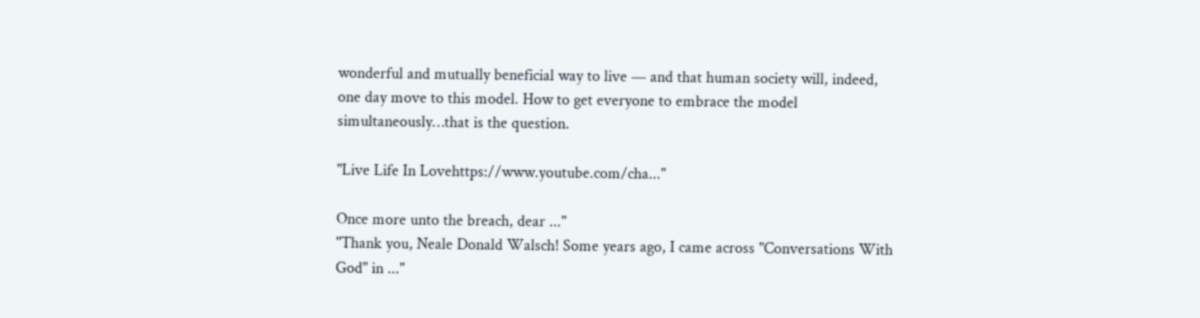wonderful and mutually beneficial way to live — and that human society will, indeed, one day move to this model. How to get everyone to embrace the model simultaneously…that is the question.

"Live Life In Lovehttps://www.youtube.com/cha..."

Once more unto the breach, dear ..."
"Thank you, Neale Donald Walsch! Some years ago, I came across "Conversations With God" in ..."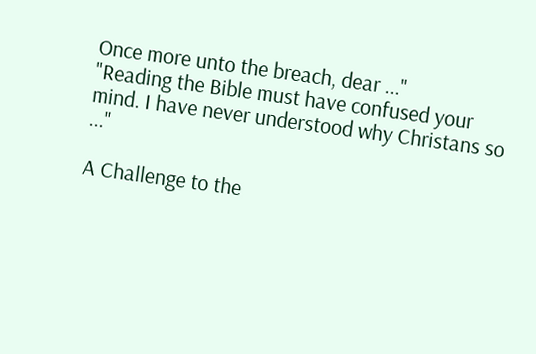Once more unto the breach, dear ..."
"Reading the Bible must have confused your mind. I have never understood why Christans so ..."

A Challenge to the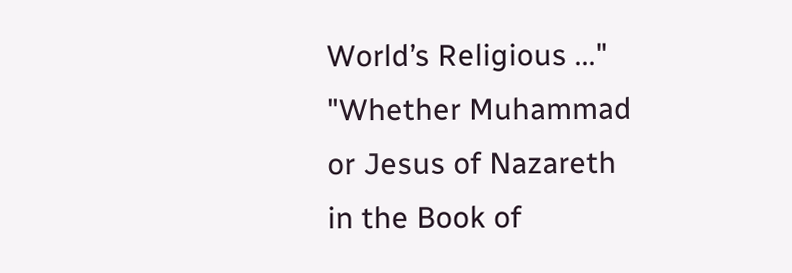World’s Religious ..."
"Whether Muhammad or Jesus of Nazareth in the Book of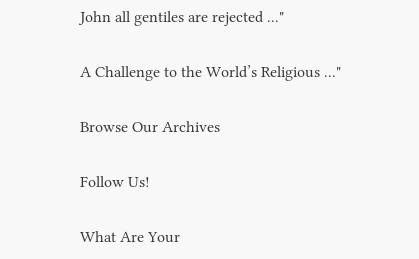John all gentiles are rejected ..."

A Challenge to the World’s Religious ..."

Browse Our Archives

Follow Us!

What Are Your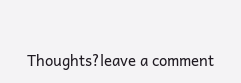Thoughts?leave a comment